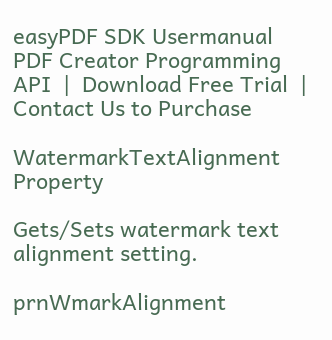easyPDF SDK Usermanual
PDF Creator Programming API  |  Download Free Trial  |  Contact Us to Purchase

WatermarkTextAlignment Property

Gets/Sets watermark text alignment setting.

prnWmarkAlignment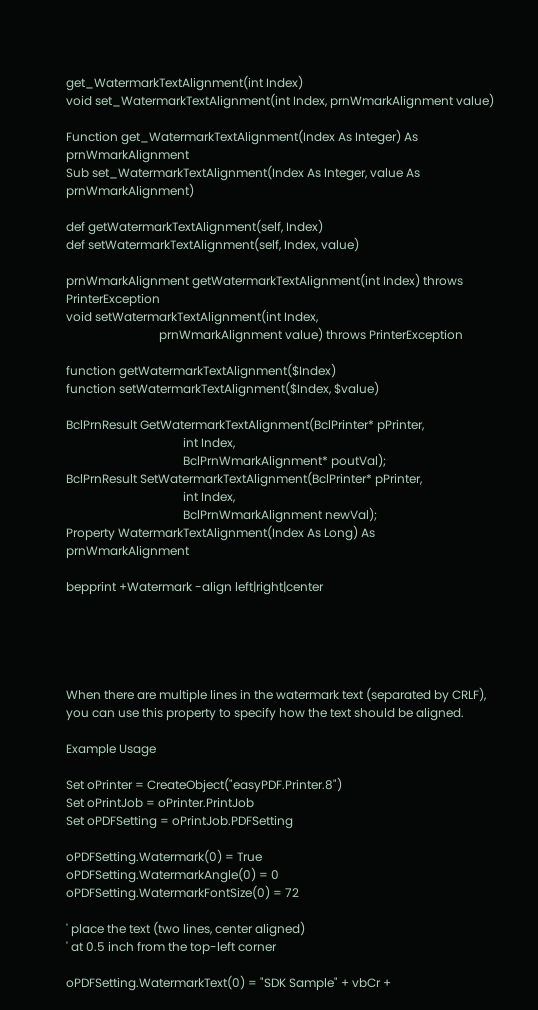get_WatermarkTextAlignment(int Index)
void set_WatermarkTextAlignment(int Index, prnWmarkAlignment value)

Function get_WatermarkTextAlignment(Index As Integer) As prnWmarkAlignment
Sub set_WatermarkTextAlignment(Index As Integer, value As prnWmarkAlignment)

def getWatermarkTextAlignment(self, Index)
def setWatermarkTextAlignment(self, Index, value)

prnWmarkAlignment getWatermarkTextAlignment(int Index) throws PrinterException
void setWatermarkTextAlignment(int Index,
                               prnWmarkAlignment value) throws PrinterException

function getWatermarkTextAlignment($Index)
function setWatermarkTextAlignment($Index, $value)

BclPrnResult GetWatermarkTextAlignment(BclPrinter* pPrinter,
                                       int Index,
                                       BclPrnWmarkAlignment* poutVal);
BclPrnResult SetWatermarkTextAlignment(BclPrinter* pPrinter,
                                       int Index,
                                       BclPrnWmarkAlignment newVal);
Property WatermarkTextAlignment(Index As Long) As prnWmarkAlignment

bepprint +Watermark -align left|right|center





When there are multiple lines in the watermark text (separated by CRLF), you can use this property to specify how the text should be aligned.

Example Usage

Set oPrinter = CreateObject("easyPDF.Printer.8")
Set oPrintJob = oPrinter.PrintJob
Set oPDFSetting = oPrintJob.PDFSetting

oPDFSetting.Watermark(0) = True
oPDFSetting.WatermarkAngle(0) = 0
oPDFSetting.WatermarkFontSize(0) = 72

' place the text (two lines, center aligned)
' at 0.5 inch from the top-left corner

oPDFSetting.WatermarkText(0) = "SDK Sample" + vbCr +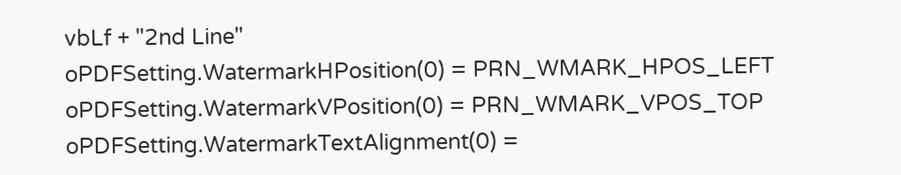vbLf + "2nd Line"
oPDFSetting.WatermarkHPosition(0) = PRN_WMARK_HPOS_LEFT
oPDFSetting.WatermarkVPosition(0) = PRN_WMARK_VPOS_TOP
oPDFSetting.WatermarkTextAlignment(0) =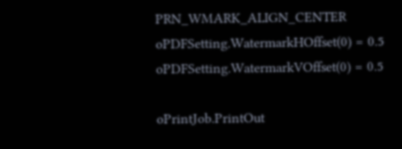PRN_WMARK_ALIGN_CENTER
oPDFSetting.WatermarkHOffset(0) = 0.5
oPDFSetting.WatermarkVOffset(0) = 0.5

oPrintJob.PrintOut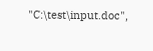"C:\test\input.doc",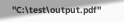"C:\test\output.pdf"